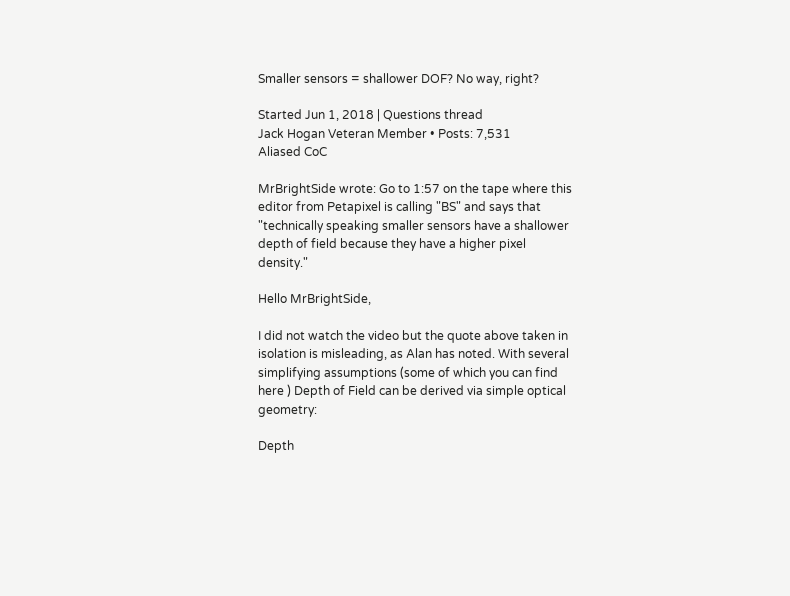Smaller sensors = shallower DOF? No way, right?

Started Jun 1, 2018 | Questions thread
Jack Hogan Veteran Member • Posts: 7,531
Aliased CoC

MrBrightSide wrote: Go to 1:57 on the tape where this editor from Petapixel is calling "BS" and says that "technically speaking smaller sensors have a shallower depth of field because they have a higher pixel density."

Hello MrBrightSide,

I did not watch the video but the quote above taken in isolation is misleading, as Alan has noted. With several simplifying assumptions (some of which you can find here ) Depth of Field can be derived via simple optical geometry:

Depth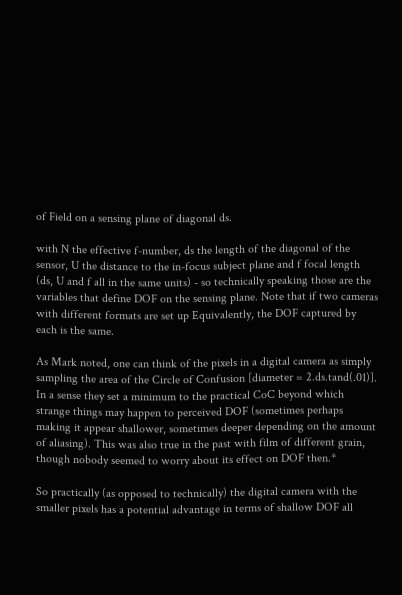of Field on a sensing plane of diagonal ds.

with N the effective f-number, ds the length of the diagonal of the sensor, U the distance to the in-focus subject plane and f focal length (ds, U and f all in the same units) - so technically speaking those are the variables that define DOF on the sensing plane. Note that if two cameras with different formats are set up Equivalently, the DOF captured by each is the same.

As Mark noted, one can think of the pixels in a digital camera as simply sampling the area of the Circle of Confusion [diameter = 2.ds.tand(.01)]. In a sense they set a minimum to the practical CoC beyond which strange things may happen to perceived DOF (sometimes perhaps making it appear shallower, sometimes deeper depending on the amount of aliasing). This was also true in the past with film of different grain, though nobody seemed to worry about its effect on DOF then.*

So practically (as opposed to technically) the digital camera with the smaller pixels has a potential advantage in terms of shallow DOF all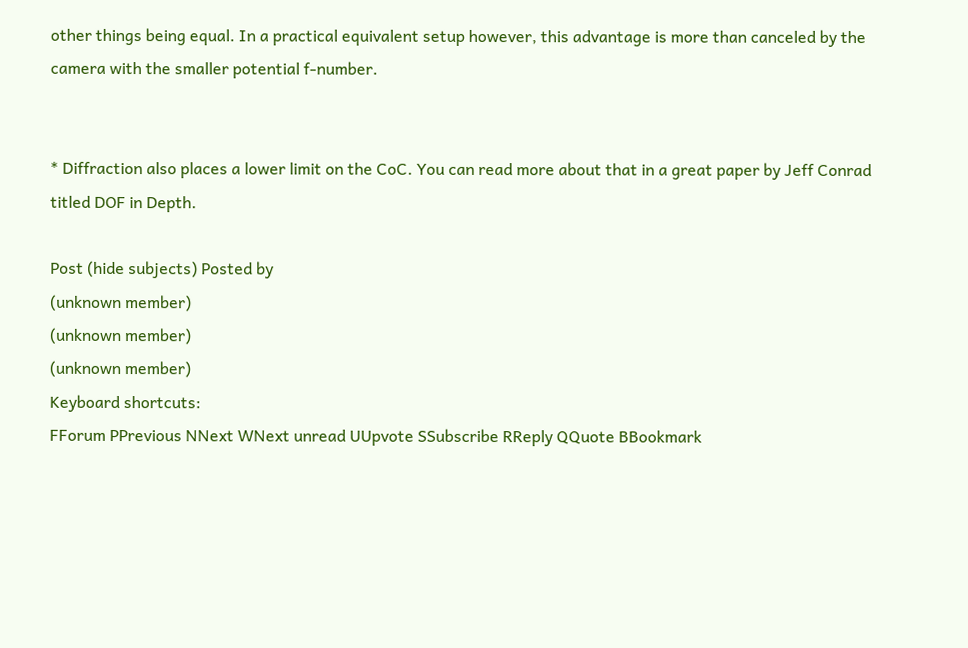other things being equal. In a practical equivalent setup however, this advantage is more than canceled by the camera with the smaller potential f-number.


* Diffraction also places a lower limit on the CoC. You can read more about that in a great paper by Jeff Conrad titled DOF in Depth.

Post (hide subjects) Posted by
(unknown member)
(unknown member)
(unknown member)
Keyboard shortcuts:
FForum PPrevious NNext WNext unread UUpvote SSubscribe RReply QQuote BBookmark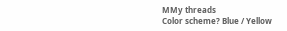MMy threads
Color scheme? Blue / Yellow